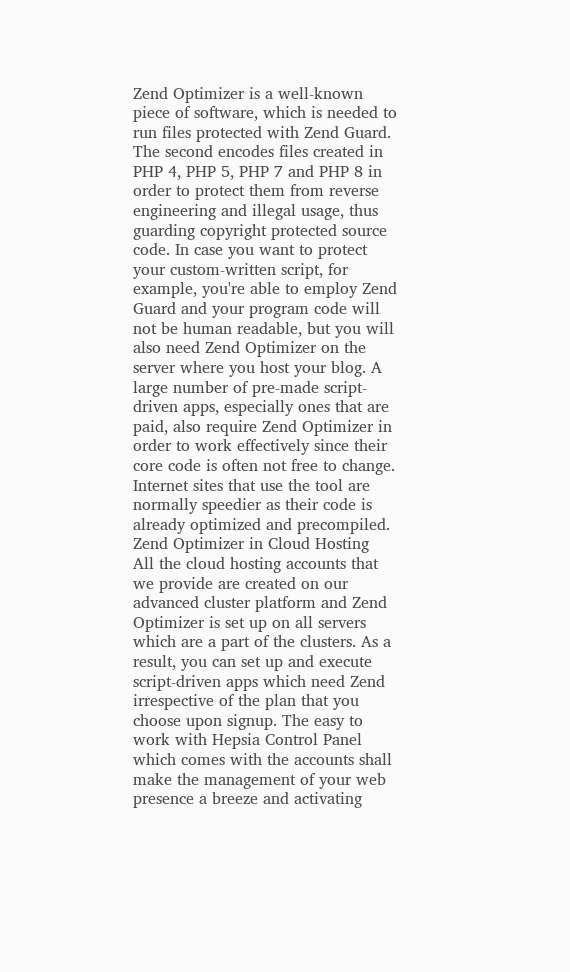Zend Optimizer is a well-known piece of software, which is needed to run files protected with Zend Guard. The second encodes files created in PHP 4, PHP 5, PHP 7 and PHP 8 in order to protect them from reverse engineering and illegal usage, thus guarding copyright protected source code. In case you want to protect your custom-written script, for example, you're able to employ Zend Guard and your program code will not be human readable, but you will also need Zend Optimizer on the server where you host your blog. A large number of pre-made script-driven apps, especially ones that are paid, also require Zend Optimizer in order to work effectively since their core code is often not free to change. Internet sites that use the tool are normally speedier as their code is already optimized and precompiled.
Zend Optimizer in Cloud Hosting
All the cloud hosting accounts that we provide are created on our advanced cluster platform and Zend Optimizer is set up on all servers which are a part of the clusters. As a result, you can set up and execute script-driven apps which need Zend irrespective of the plan that you choose upon signup. The easy to work with Hepsia Control Panel which comes with the accounts shall make the management of your web presence a breeze and activating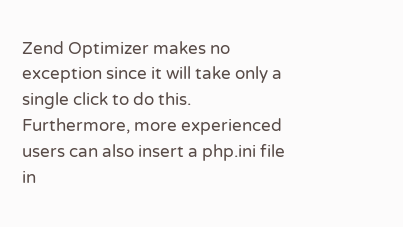Zend Optimizer makes no exception since it will take only a single click to do this. Furthermore, more experienced users can also insert a php.ini file in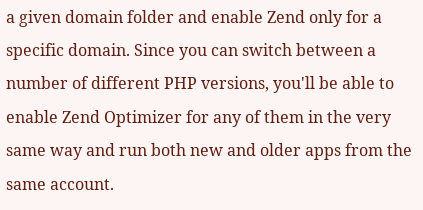a given domain folder and enable Zend only for a specific domain. Since you can switch between a number of different PHP versions, you'll be able to enable Zend Optimizer for any of them in the very same way and run both new and older apps from the same account.